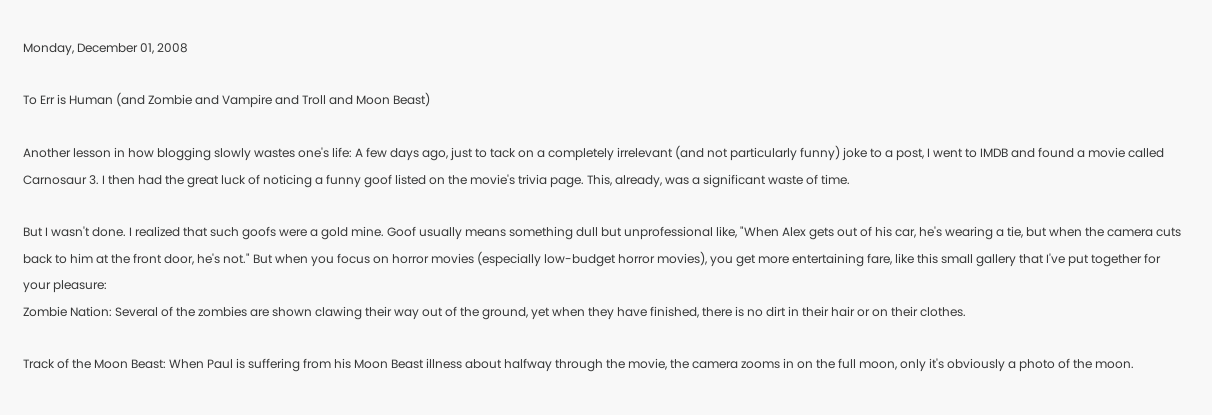Monday, December 01, 2008

To Err is Human (and Zombie and Vampire and Troll and Moon Beast)

Another lesson in how blogging slowly wastes one's life: A few days ago, just to tack on a completely irrelevant (and not particularly funny) joke to a post, I went to IMDB and found a movie called Carnosaur 3. I then had the great luck of noticing a funny goof listed on the movie's trivia page. This, already, was a significant waste of time.

But I wasn't done. I realized that such goofs were a gold mine. Goof usually means something dull but unprofessional like, "When Alex gets out of his car, he's wearing a tie, but when the camera cuts back to him at the front door, he's not." But when you focus on horror movies (especially low-budget horror movies), you get more entertaining fare, like this small gallery that I've put together for your pleasure:
Zombie Nation: Several of the zombies are shown clawing their way out of the ground, yet when they have finished, there is no dirt in their hair or on their clothes.

Track of the Moon Beast: When Paul is suffering from his Moon Beast illness about halfway through the movie, the camera zooms in on the full moon, only it's obviously a photo of the moon.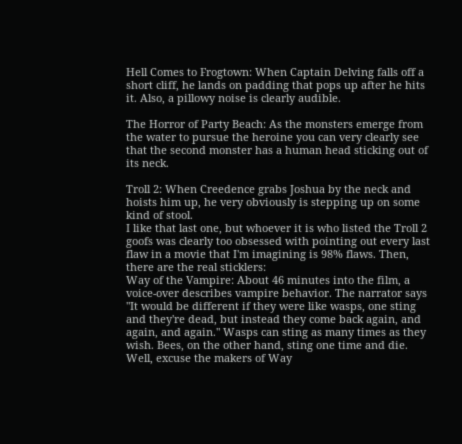Hell Comes to Frogtown: When Captain Delving falls off a short cliff, he lands on padding that pops up after he hits it. Also, a pillowy noise is clearly audible.

The Horror of Party Beach: As the monsters emerge from the water to pursue the heroine you can very clearly see that the second monster has a human head sticking out of its neck.

Troll 2: When Creedence grabs Joshua by the neck and hoists him up, he very obviously is stepping up on some kind of stool.
I like that last one, but whoever it is who listed the Troll 2 goofs was clearly too obsessed with pointing out every last flaw in a movie that I'm imagining is 98% flaws. Then, there are the real sticklers:
Way of the Vampire: About 46 minutes into the film, a voice-over describes vampire behavior. The narrator says "It would be different if they were like wasps, one sting and they're dead, but instead they come back again, and again, and again." Wasps can sting as many times as they wish. Bees, on the other hand, sting one time and die.
Well, excuse the makers of Way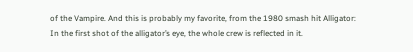of the Vampire. And this is probably my favorite, from the 1980 smash hit Alligator:
In the first shot of the alligator’s eye, the whole crew is reflected in it.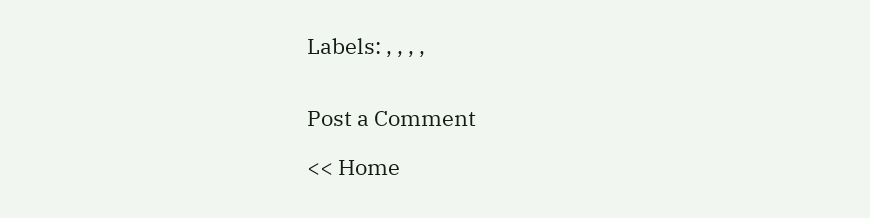Labels: , , , ,


Post a Comment

<< Home